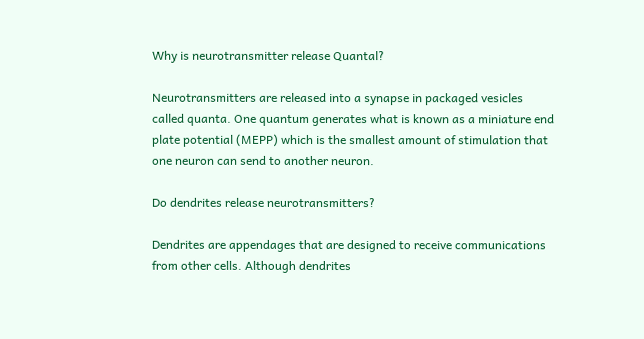Why is neurotransmitter release Quantal?

Neurotransmitters are released into a synapse in packaged vesicles called quanta. One quantum generates what is known as a miniature end plate potential (MEPP) which is the smallest amount of stimulation that one neuron can send to another neuron.

Do dendrites release neurotransmitters?

Dendrites are appendages that are designed to receive communications from other cells. Although dendrites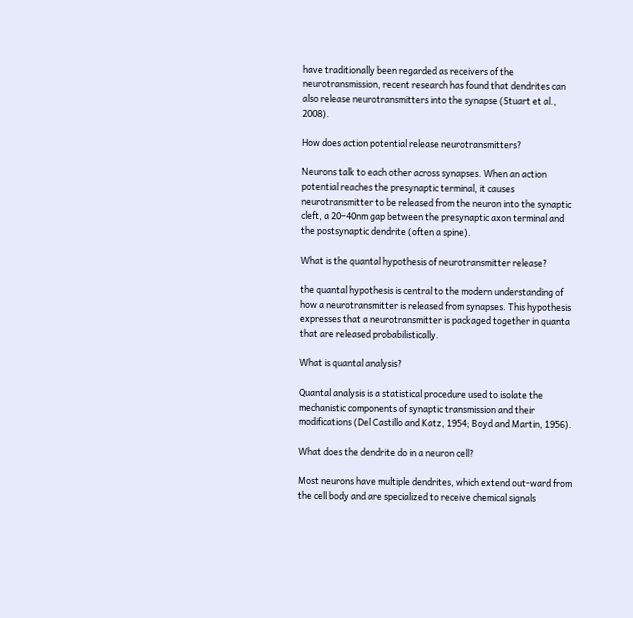have traditionally been regarded as receivers of the neurotransmission, recent research has found that dendrites can also release neurotransmitters into the synapse (Stuart et al., 2008).

How does action potential release neurotransmitters?

Neurons talk to each other across synapses. When an action potential reaches the presynaptic terminal, it causes neurotransmitter to be released from the neuron into the synaptic cleft, a 20–40nm gap between the presynaptic axon terminal and the postsynaptic dendrite (often a spine).

What is the quantal hypothesis of neurotransmitter release?

the quantal hypothesis is central to the modern understanding of how a neurotransmitter is released from synapses. This hypothesis expresses that a neurotransmitter is packaged together in quanta that are released probabilistically.

What is quantal analysis?

Quantal analysis is a statistical procedure used to isolate the mechanistic components of synaptic transmission and their modifications (Del Castillo and Katz, 1954; Boyd and Martin, 1956).

What does the dendrite do in a neuron cell?

Most neurons have multiple dendrites, which extend out-ward from the cell body and are specialized to receive chemical signals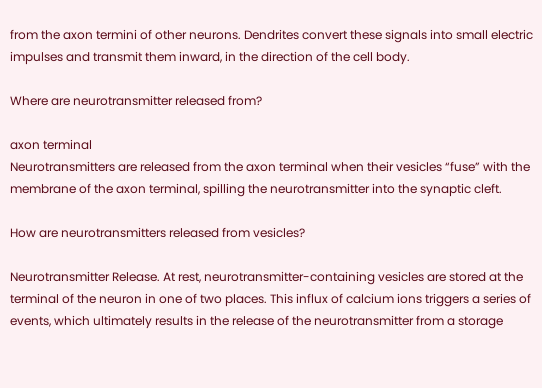from the axon termini of other neurons. Dendrites convert these signals into small electric impulses and transmit them inward, in the direction of the cell body.

Where are neurotransmitter released from?

axon terminal
Neurotransmitters are released from the axon terminal when their vesicles “fuse” with the membrane of the axon terminal, spilling the neurotransmitter into the synaptic cleft.

How are neurotransmitters released from vesicles?

Neurotransmitter Release. At rest, neurotransmitter-containing vesicles are stored at the terminal of the neuron in one of two places. This influx of calcium ions triggers a series of events, which ultimately results in the release of the neurotransmitter from a storage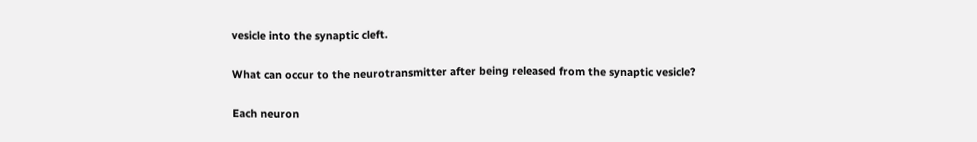vesicle into the synaptic cleft.

What can occur to the neurotransmitter after being released from the synaptic vesicle?

Each neuron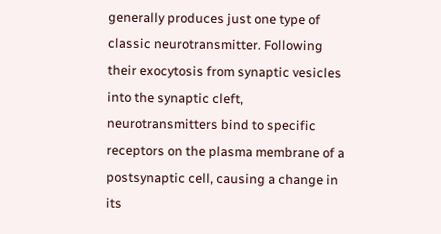generally produces just one type of classic neurotransmitter. Following their exocytosis from synaptic vesicles into the synaptic cleft, neurotransmitters bind to specific receptors on the plasma membrane of a postsynaptic cell, causing a change in its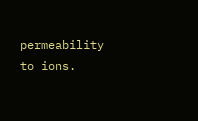permeability to ions.